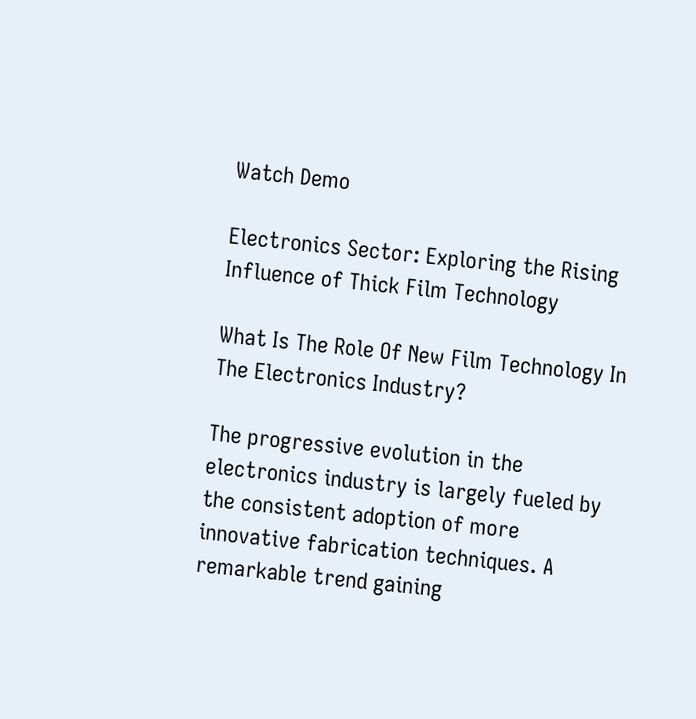Watch Demo

Electronics Sector: Exploring the Rising Influence of Thick Film Technology

What Is The Role Of New Film Technology In The Electronics Industry?

The progressive evolution in the electronics industry is largely fueled by the consistent adoption of more innovative fabrication techniques. A remarkable trend gaining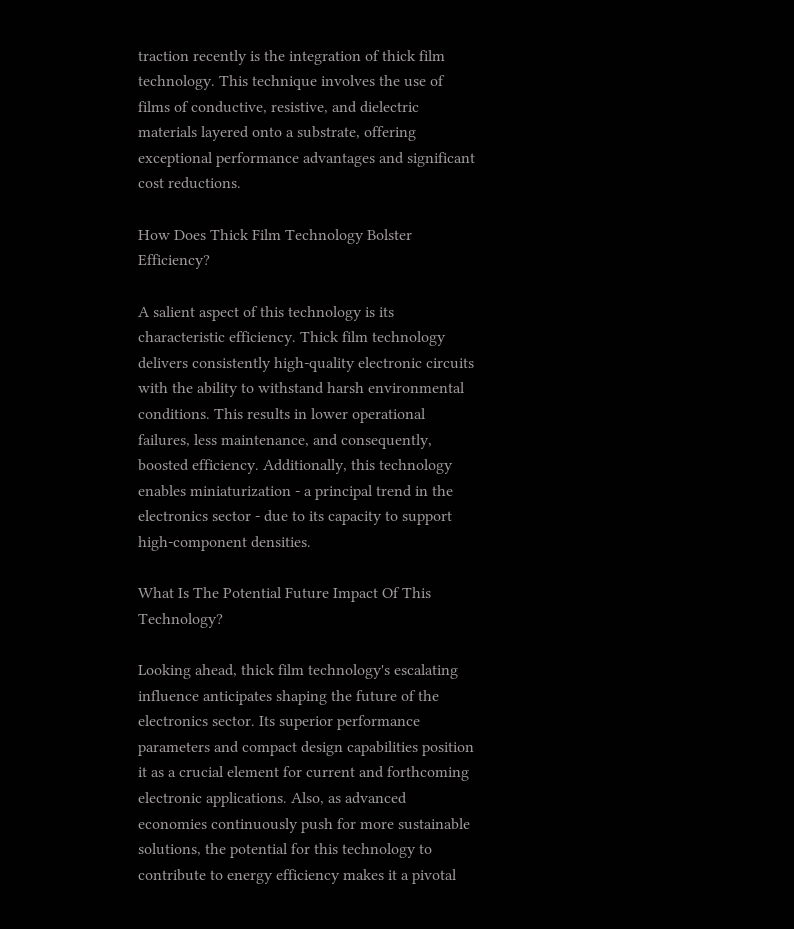traction recently is the integration of thick film technology. This technique involves the use of films of conductive, resistive, and dielectric materials layered onto a substrate, offering exceptional performance advantages and significant cost reductions.

How Does Thick Film Technology Bolster Efficiency?

A salient aspect of this technology is its characteristic efficiency. Thick film technology delivers consistently high-quality electronic circuits with the ability to withstand harsh environmental conditions. This results in lower operational failures, less maintenance, and consequently, boosted efficiency. Additionally, this technology enables miniaturization - a principal trend in the electronics sector - due to its capacity to support high-component densities.

What Is The Potential Future Impact Of This Technology?

Looking ahead, thick film technology's escalating influence anticipates shaping the future of the electronics sector. Its superior performance parameters and compact design capabilities position it as a crucial element for current and forthcoming electronic applications. Also, as advanced economies continuously push for more sustainable solutions, the potential for this technology to contribute to energy efficiency makes it a pivotal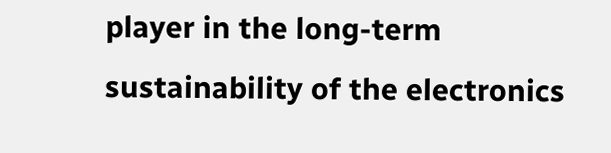player in the long-term sustainability of the electronics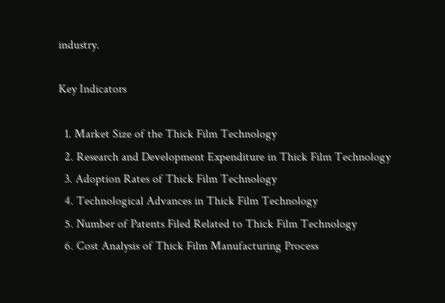industry.

Key Indicators

  1. Market Size of the Thick Film Technology
  2. Research and Development Expenditure in Thick Film Technology
  3. Adoption Rates of Thick Film Technology
  4. Technological Advances in Thick Film Technology
  5. Number of Patents Filed Related to Thick Film Technology
  6. Cost Analysis of Thick Film Manufacturing Process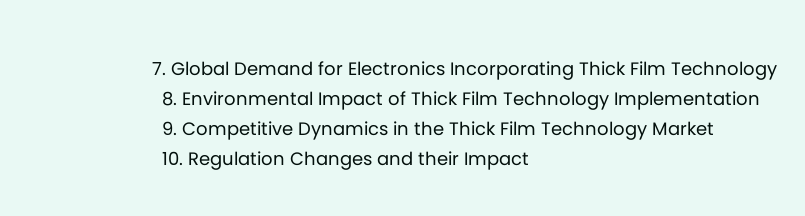7. Global Demand for Electronics Incorporating Thick Film Technology
  8. Environmental Impact of Thick Film Technology Implementation
  9. Competitive Dynamics in the Thick Film Technology Market
  10. Regulation Changes and their Impact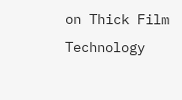on Thick Film Technology